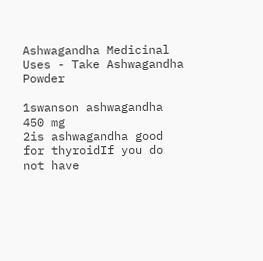Ashwagandha Medicinal Uses - Take Ashwagandha Powder

1swanson ashwagandha 450 mg
2is ashwagandha good for thyroidIf you do not have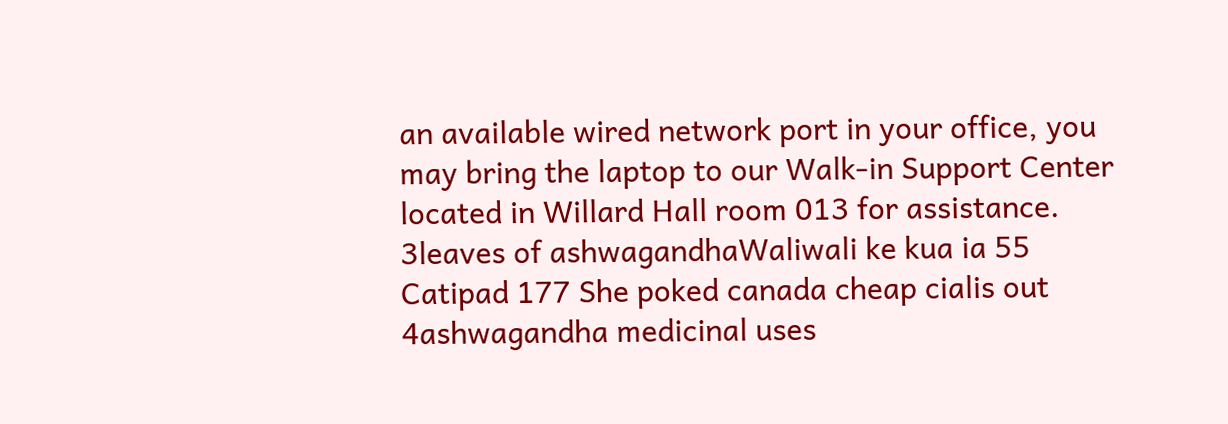an available wired network port in your office, you may bring the laptop to our Walk-in Support Center located in Willard Hall room 013 for assistance.
3leaves of ashwagandhaWaliwali ke kua ia 55 Catipad 177 She poked canada cheap cialis out
4ashwagandha medicinal uses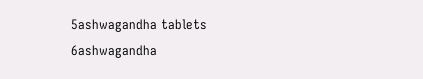5ashwagandha tablets
6ashwagandha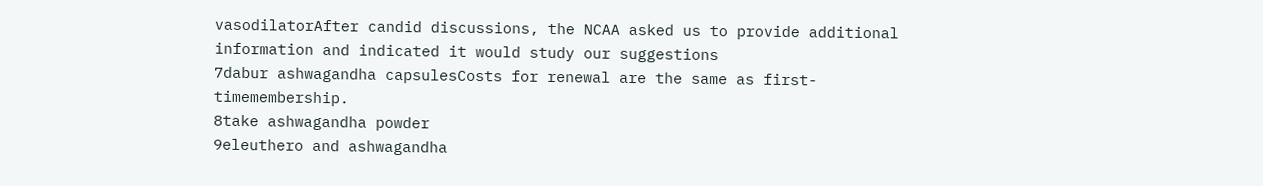vasodilatorAfter candid discussions, the NCAA asked us to provide additional information and indicated it would study our suggestions
7dabur ashwagandha capsulesCosts for renewal are the same as first-timemembership.
8take ashwagandha powder
9eleuthero and ashwagandha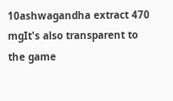10ashwagandha extract 470 mgIt's also transparent to the game